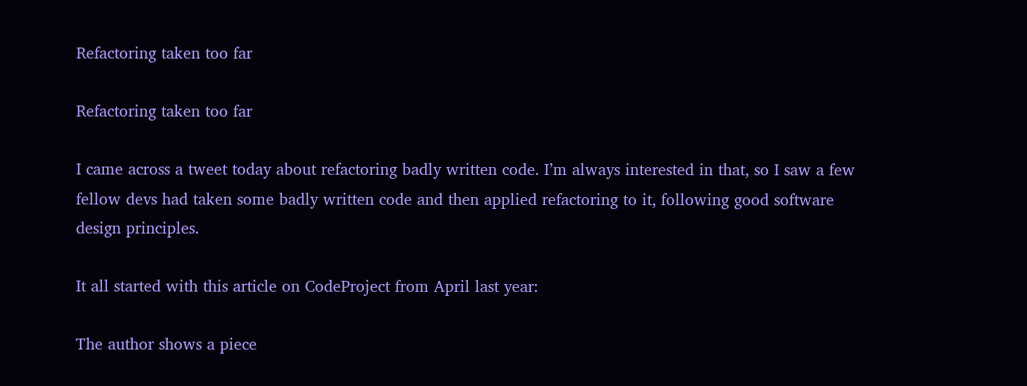Refactoring taken too far

Refactoring taken too far

I came across a tweet today about refactoring badly written code. I’m always interested in that, so I saw a few fellow devs had taken some badly written code and then applied refactoring to it, following good software design principles.

It all started with this article on CodeProject from April last year:

The author shows a piece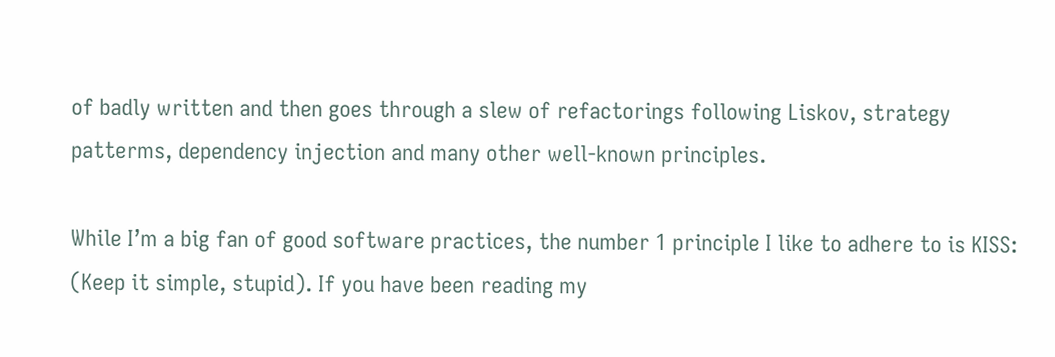of badly written and then goes through a slew of refactorings following Liskov, strategy patterms, dependency injection and many other well-known principles.

While I’m a big fan of good software practices, the number 1 principle I like to adhere to is KISS: (Keep it simple, stupid). If you have been reading my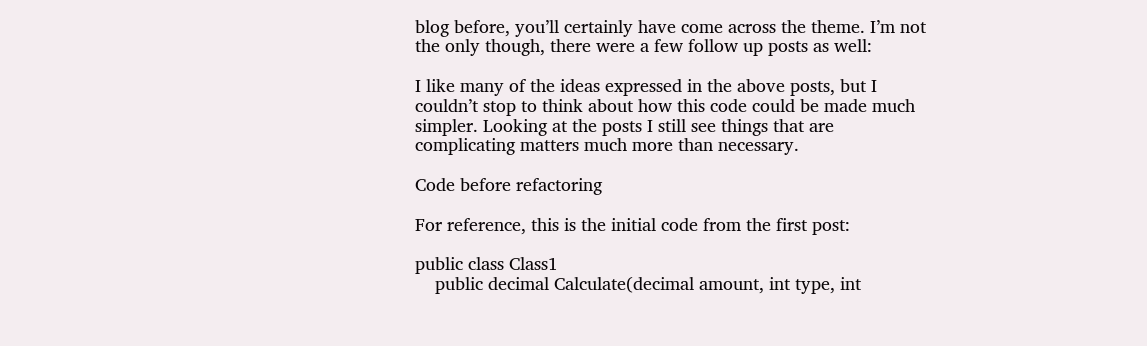blog before, you’ll certainly have come across the theme. I’m not the only though, there were a few follow up posts as well:

I like many of the ideas expressed in the above posts, but I couldn’t stop to think about how this code could be made much simpler. Looking at the posts I still see things that are complicating matters much more than necessary.

Code before refactoring

For reference, this is the initial code from the first post:

public class Class1
    public decimal Calculate(decimal amount, int type, int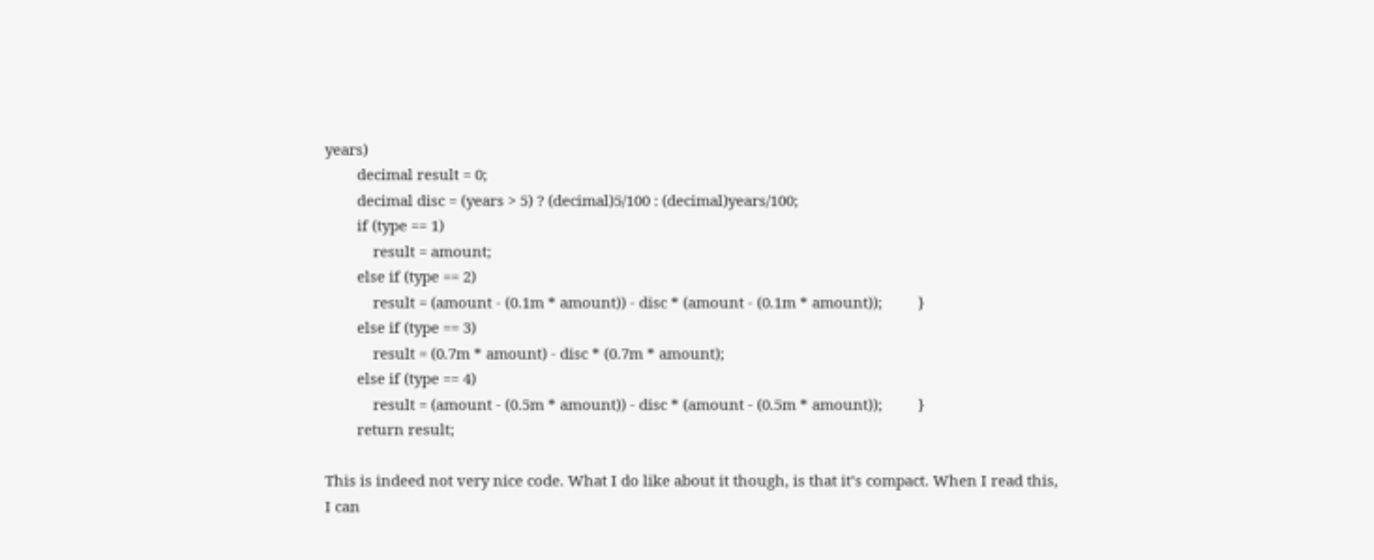years)
        decimal result = 0;
        decimal disc = (years > 5) ? (decimal)5/100 : (decimal)years/100;
        if (type == 1)
            result = amount;
        else if (type == 2)
            result = (amount - (0.1m * amount)) - disc * (amount - (0.1m * amount));         }
        else if (type == 3)
            result = (0.7m * amount) - disc * (0.7m * amount);
        else if (type == 4)
            result = (amount - (0.5m * amount)) - disc * (amount - (0.5m * amount));         }
        return result;

This is indeed not very nice code. What I do like about it though, is that it’s compact. When I read this, I can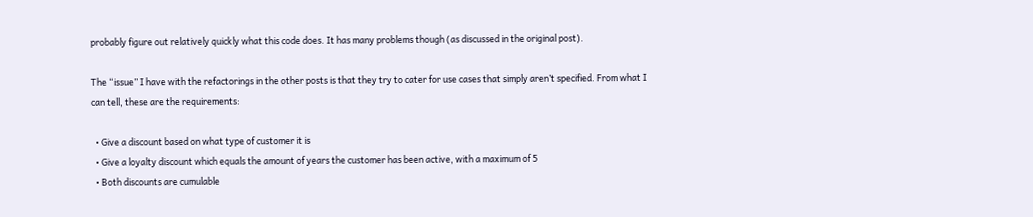probably figure out relatively quickly what this code does. It has many problems though (as discussed in the original post).

The “issue” I have with the refactorings in the other posts is that they try to cater for use cases that simply aren’t specified. From what I can tell, these are the requirements:

  • Give a discount based on what type of customer it is
  • Give a loyalty discount which equals the amount of years the customer has been active, with a maximum of 5
  • Both discounts are cumulable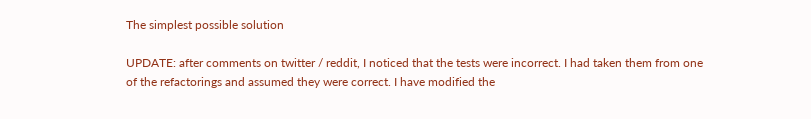The simplest possible solution

UPDATE: after comments on twitter / reddit, I noticed that the tests were incorrect. I had taken them from one of the refactorings and assumed they were correct. I have modified the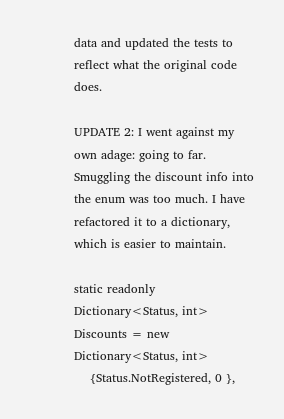data and updated the tests to reflect what the original code does.

UPDATE 2: I went against my own adage: going to far. Smuggling the discount info into the enum was too much. I have refactored it to a dictionary, which is easier to maintain.

static readonly Dictionary<Status, int> Discounts = new Dictionary<Status, int>
    {Status.NotRegistered, 0 },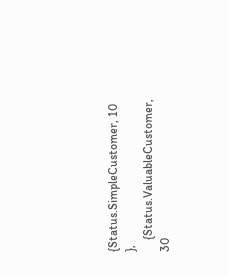{Status.SimpleCustomer, 10 },
    {Status.ValuableCustomer, 30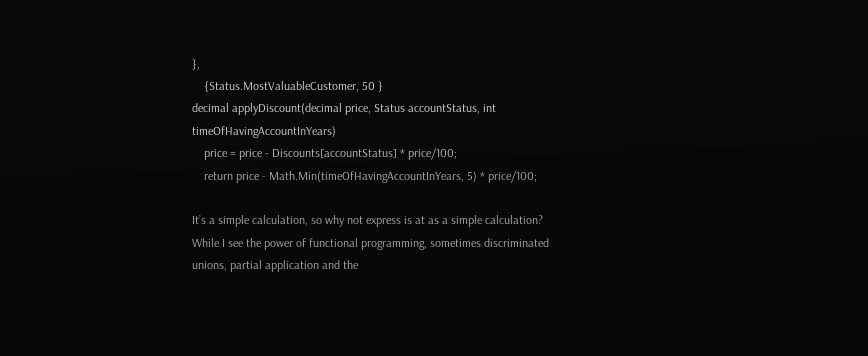},
    {Status.MostValuableCustomer, 50 }
decimal applyDiscount(decimal price, Status accountStatus, int timeOfHavingAccountInYears)
    price = price - Discounts[accountStatus] * price/100;
    return price - Math.Min(timeOfHavingAccountInYears, 5) * price/100;

It’s a simple calculation, so why not express is at as a simple calculation? While I see the power of functional programming, sometimes discriminated unions, partial application and the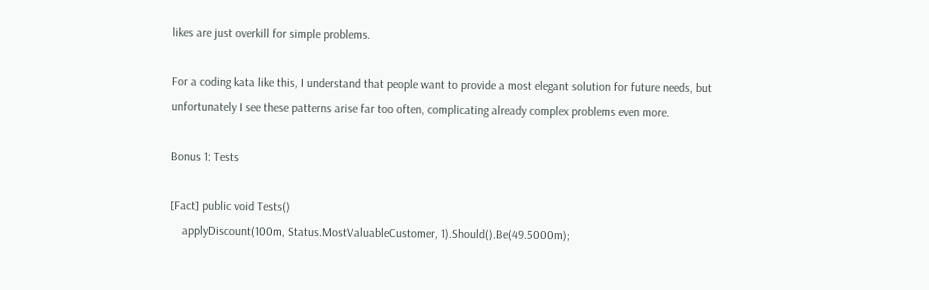likes are just overkill for simple problems.

For a coding kata like this, I understand that people want to provide a most elegant solution for future needs, but unfortunately I see these patterns arise far too often, complicating already complex problems even more.

Bonus 1: Tests

[Fact] public void Tests()
    applyDiscount(100m, Status.MostValuableCustomer, 1).Should().Be(49.5000m);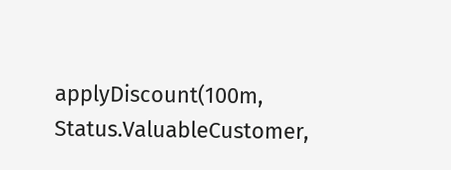applyDiscount(100m, Status.ValuableCustomer,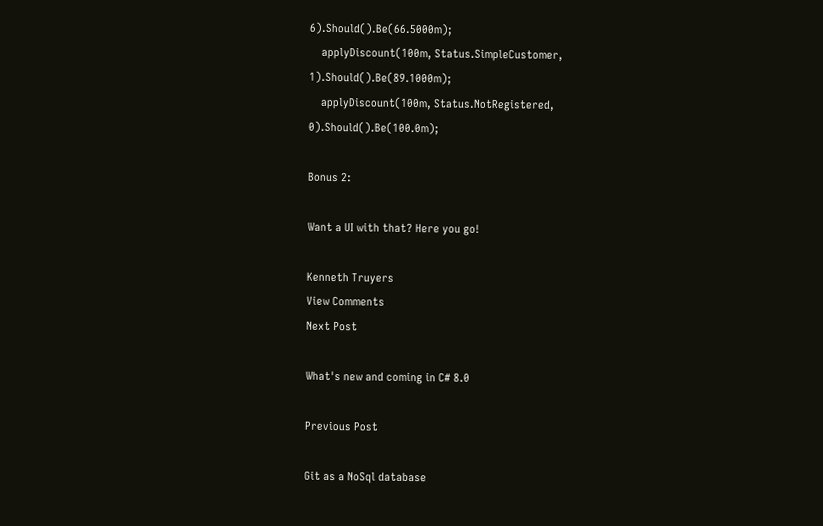6).Should().Be(66.5000m);
    applyDiscount(100m, Status.SimpleCustomer, 1).Should().Be(89.1000m);
    applyDiscount(100m, Status.NotRegistered, 0).Should().Be(100.0m);

Bonus 2:

Want a UI with that? Here you go!

Kenneth Truyers
View Comments
Next Post

What's new and coming in C# 8.0

Previous Post

Git as a NoSql database